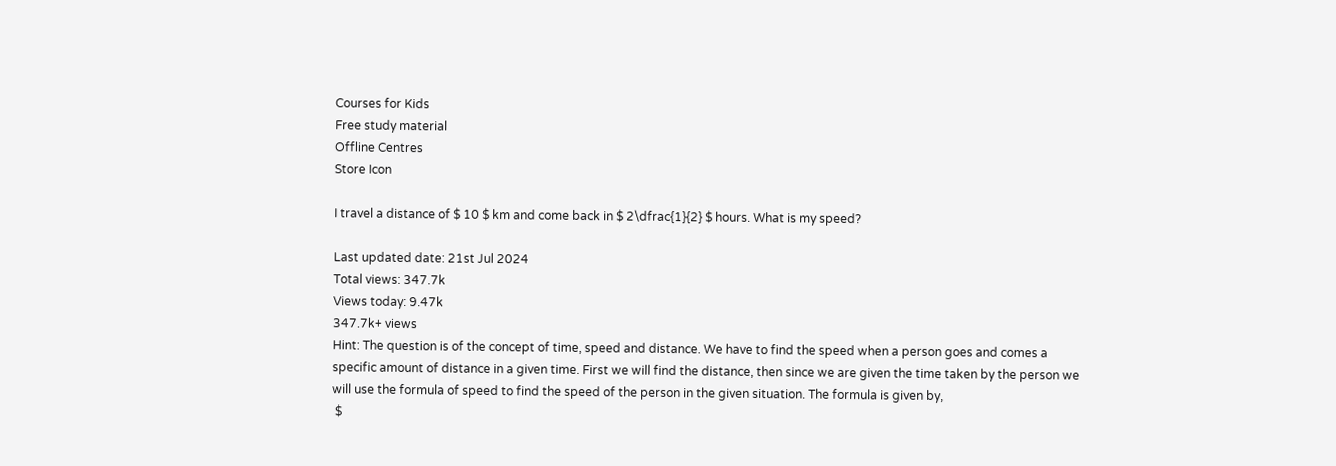Courses for Kids
Free study material
Offline Centres
Store Icon

I travel a distance of $ 10 $ km and come back in $ 2\dfrac{1}{2} $ hours. What is my speed?

Last updated date: 21st Jul 2024
Total views: 347.7k
Views today: 9.47k
347.7k+ views
Hint: The question is of the concept of time, speed and distance. We have to find the speed when a person goes and comes a specific amount of distance in a given time. First we will find the distance, then since we are given the time taken by the person we will use the formula of speed to find the speed of the person in the given situation. The formula is given by,
 $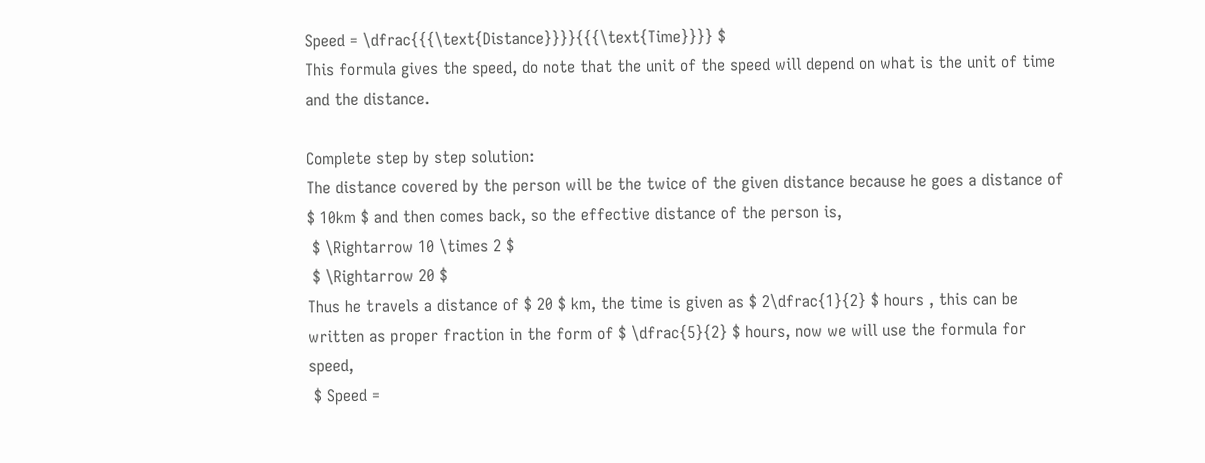Speed = \dfrac{{{\text{Distance}}}}{{{\text{Time}}}} $
This formula gives the speed, do note that the unit of the speed will depend on what is the unit of time and the distance.

Complete step by step solution:
The distance covered by the person will be the twice of the given distance because he goes a distance of $ 10km $ and then comes back, so the effective distance of the person is,
 $ \Rightarrow 10 \times 2 $
 $ \Rightarrow 20 $
Thus he travels a distance of $ 20 $ km, the time is given as $ 2\dfrac{1}{2} $ hours , this can be written as proper fraction in the form of $ \dfrac{5}{2} $ hours, now we will use the formula for speed,
 $ Speed =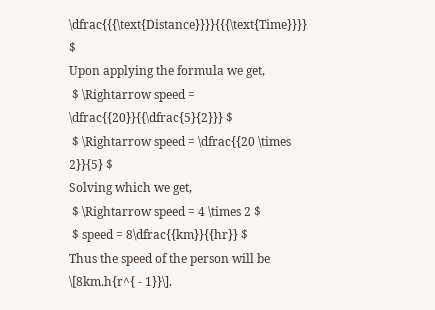\dfrac{{{\text{Distance}}}}{{{\text{Time}}}} $
Upon applying the formula we get,
 $ \Rightarrow speed = \dfrac{{20}}{{\dfrac{5}{2}}} $
 $ \Rightarrow speed = \dfrac{{20 \times 2}}{5} $
Solving which we get,
 $ \Rightarrow speed = 4 \times 2 $
 $ speed = 8\dfrac{{km}}{{hr}} $
Thus the speed of the person will be \[8km.h{r^{ - 1}}\].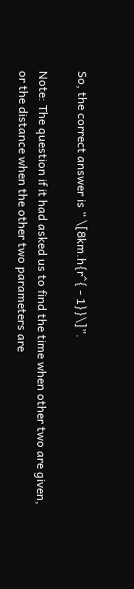So, the correct answer is “ \[8km.h{r^{ - 1}}\]”.

Note: The question if it had asked us to find the time when other two are given, or the distance when the other two parameters are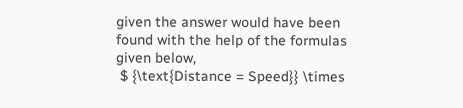given the answer would have been found with the help of the formulas given below,
 $ {\text{Distance = Speed}} \times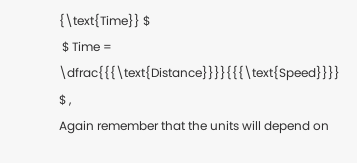{\text{Time}} $
 $ Time = \dfrac{{{\text{Distance}}}}{{{\text{Speed}}}} $ ,
Again remember that the units will depend on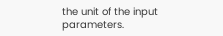the unit of the input parameters.